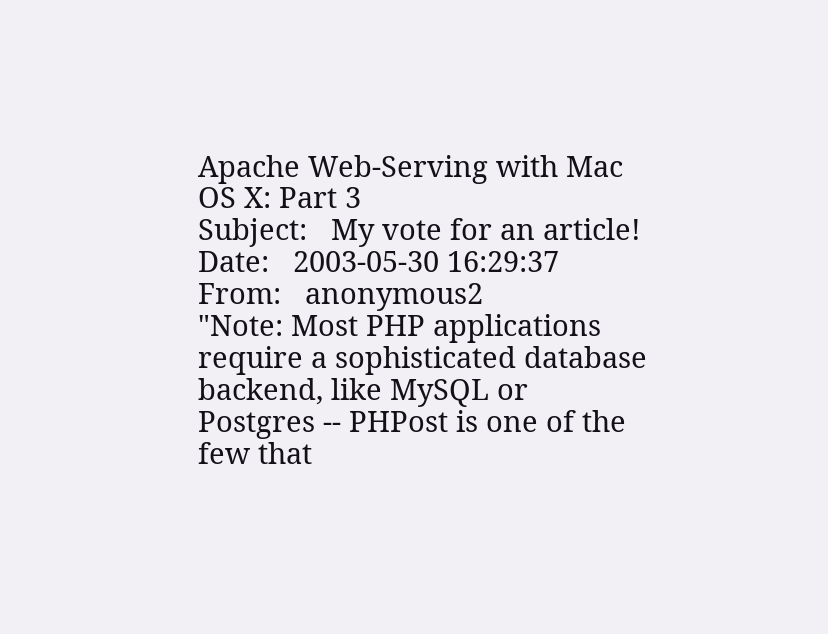Apache Web-Serving with Mac OS X: Part 3
Subject:   My vote for an article!
Date:   2003-05-30 16:29:37
From:   anonymous2
"Note: Most PHP applications require a sophisticated database backend, like MySQL or Postgres -- PHPost is one of the few that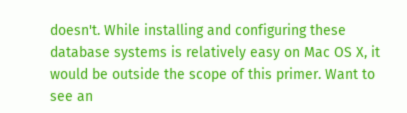doesn't. While installing and configuring these database systems is relatively easy on Mac OS X, it would be outside the scope of this primer. Want to see an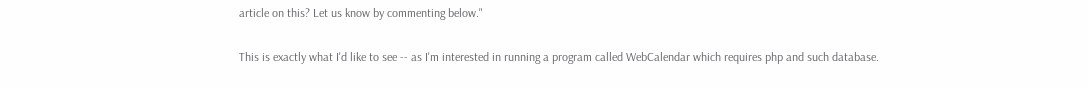article on this? Let us know by commenting below."

This is exactly what I'd like to see -- as I'm interested in running a program called WebCalendar which requires php and such database.